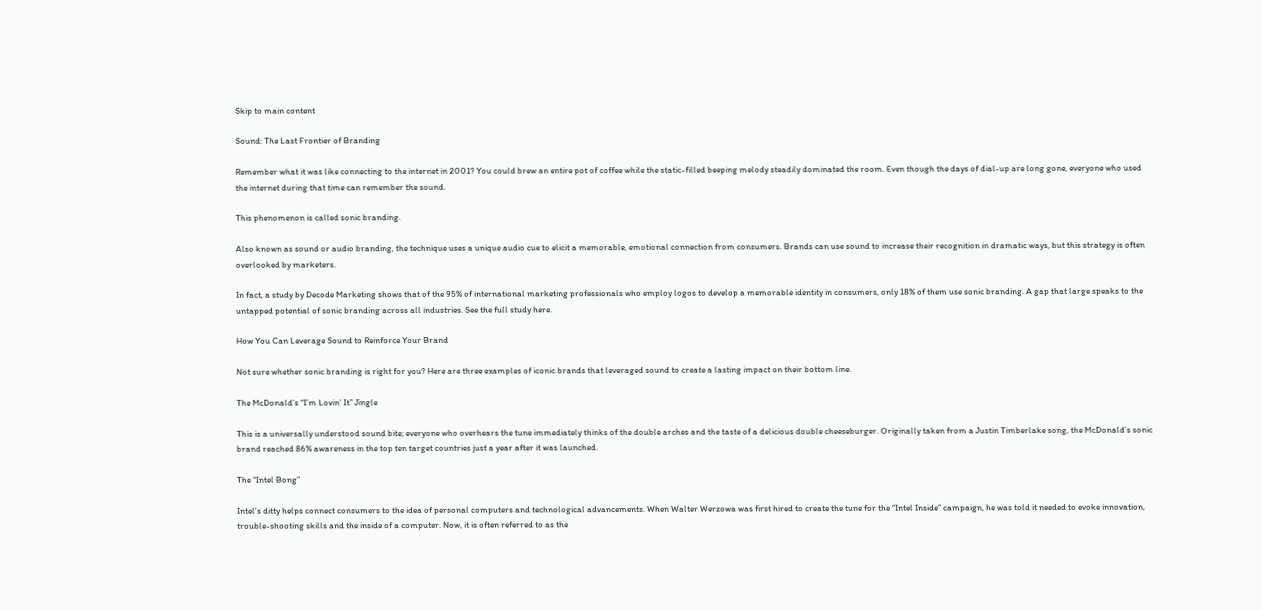Skip to main content

Sound: The Last Frontier of Branding

Remember what it was like connecting to the internet in 2001? You could brew an entire pot of coffee while the static-filled beeping melody steadily dominated the room. Even though the days of dial-up are long gone, everyone who used the internet during that time can remember the sound.

This phenomenon is called sonic branding.

Also known as sound or audio branding, the technique uses a unique audio cue to elicit a memorable, emotional connection from consumers. Brands can use sound to increase their recognition in dramatic ways, but this strategy is often overlooked by marketers.

In fact, a study by Decode Marketing shows that of the 95% of international marketing professionals who employ logos to develop a memorable identity in consumers, only 18% of them use sonic branding. A gap that large speaks to the untapped potential of sonic branding across all industries. See the full study here.

How You Can Leverage Sound to Reinforce Your Brand

Not sure whether sonic branding is right for you? Here are three examples of iconic brands that leveraged sound to create a lasting impact on their bottom line.

The McDonald’s “I’m Lovin’ It” Jingle

This is a universally understood sound bite; everyone who overhears the tune immediately thinks of the double arches and the taste of a delicious double cheeseburger. Originally taken from a Justin Timberlake song, the McDonald’s sonic brand reached 86% awareness in the top ten target countries just a year after it was launched.

The “Intel Bong”

Intel’s ditty helps connect consumers to the idea of personal computers and technological advancements. When Walter Werzowa was first hired to create the tune for the “Intel Inside” campaign, he was told it needed to evoke innovation, trouble-shooting skills and the inside of a computer. Now, it is often referred to as the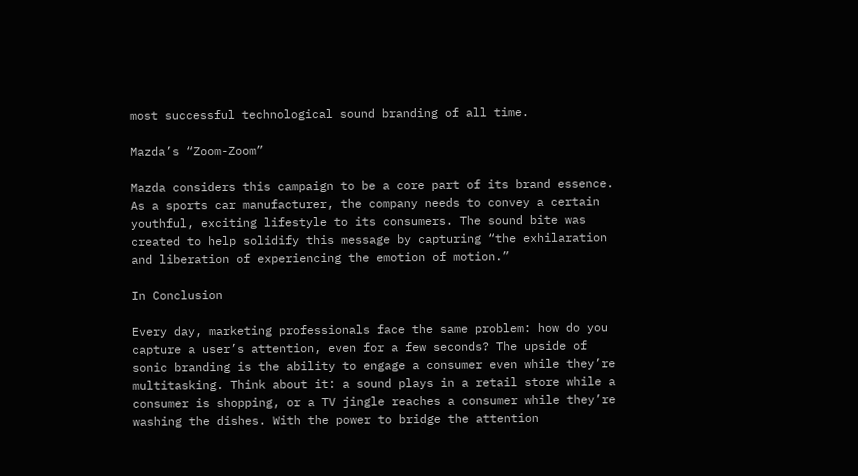most successful technological sound branding of all time.

Mazda’s “Zoom-Zoom”

Mazda considers this campaign to be a core part of its brand essence. As a sports car manufacturer, the company needs to convey a certain youthful, exciting lifestyle to its consumers. The sound bite was created to help solidify this message by capturing “the exhilaration and liberation of experiencing the emotion of motion.”

In Conclusion

Every day, marketing professionals face the same problem: how do you capture a user’s attention, even for a few seconds? The upside of sonic branding is the ability to engage a consumer even while they’re multitasking. Think about it: a sound plays in a retail store while a consumer is shopping, or a TV jingle reaches a consumer while they’re washing the dishes. With the power to bridge the attention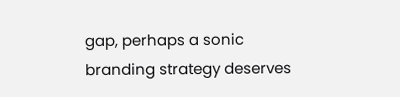gap, perhaps a sonic branding strategy deserves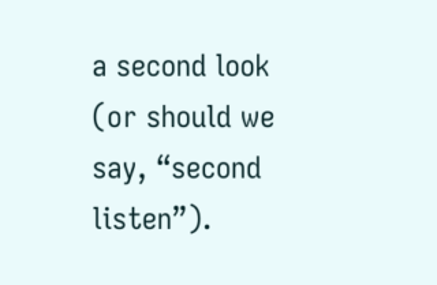a second look (or should we say, “second listen”).